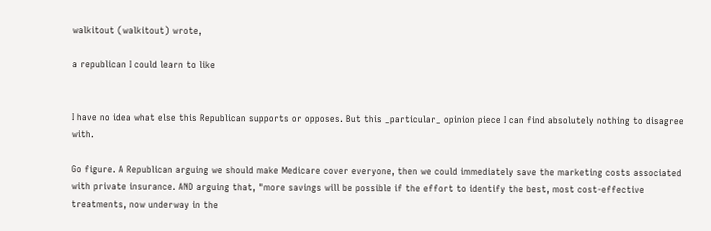walkitout (walkitout) wrote,

a republican I could learn to like


I have no idea what else this Republican supports or opposes. But this _particular_ opinion piece I can find absolutely nothing to disagree with.

Go figure. A Republican arguing we should make Medicare cover everyone, then we could immediately save the marketing costs associated with private insurance. AND arguing that, "more savings will be possible if the effort to identify the best, most cost-effective treatments, now underway in the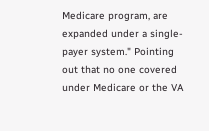Medicare program, are expanded under a single-payer system." Pointing out that no one covered under Medicare or the VA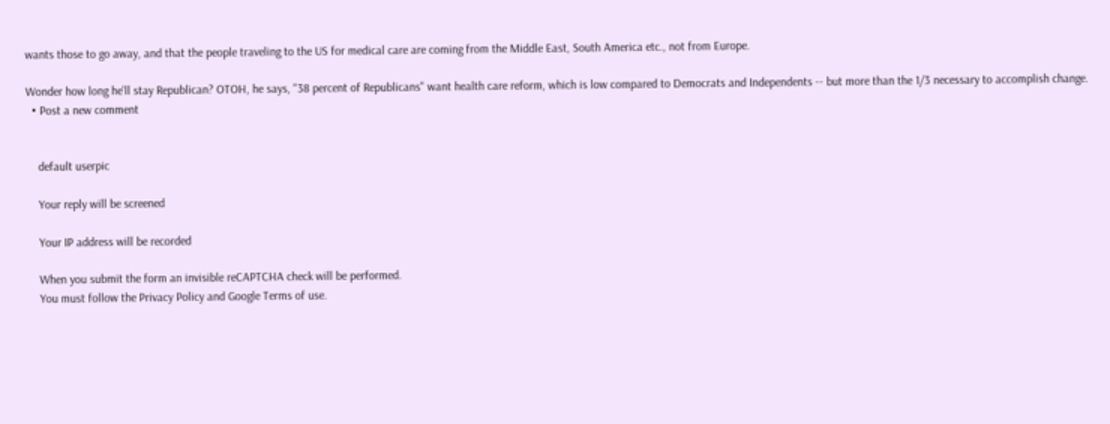wants those to go away, and that the people traveling to the US for medical care are coming from the Middle East, South America etc., not from Europe.

Wonder how long he'll stay Republican? OTOH, he says, "38 percent of Republicans" want health care reform, which is low compared to Democrats and Independents -- but more than the 1/3 necessary to accomplish change.
  • Post a new comment


    default userpic

    Your reply will be screened

    Your IP address will be recorded

    When you submit the form an invisible reCAPTCHA check will be performed.
    You must follow the Privacy Policy and Google Terms of use.